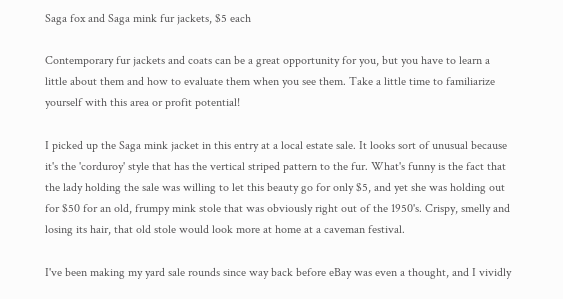Saga fox and Saga mink fur jackets, $5 each

Contemporary fur jackets and coats can be a great opportunity for you, but you have to learn a little about them and how to evaluate them when you see them. Take a little time to familiarize yourself with this area or profit potential!

I picked up the Saga mink jacket in this entry at a local estate sale. It looks sort of unusual because it's the 'corduroy' style that has the vertical striped pattern to the fur. What's funny is the fact that the lady holding the sale was willing to let this beauty go for only $5, and yet she was holding out for $50 for an old, frumpy mink stole that was obviously right out of the 1950's. Crispy, smelly and losing its hair, that old stole would look more at home at a caveman festival.

I've been making my yard sale rounds since way back before eBay was even a thought, and I vividly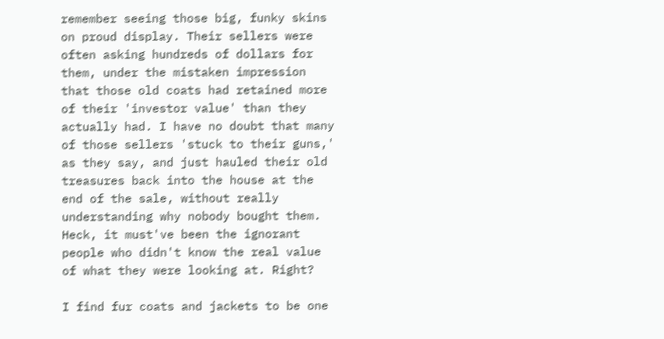remember seeing those big, funky skins on proud display. Their sellers were often asking hundreds of dollars for them, under the mistaken impression that those old coats had retained more of their 'investor value' than they actually had. I have no doubt that many of those sellers 'stuck to their guns,' as they say, and just hauled their old treasures back into the house at the end of the sale, without really understanding why nobody bought them. Heck, it must've been the ignorant people who didn't know the real value of what they were looking at. Right?

I find fur coats and jackets to be one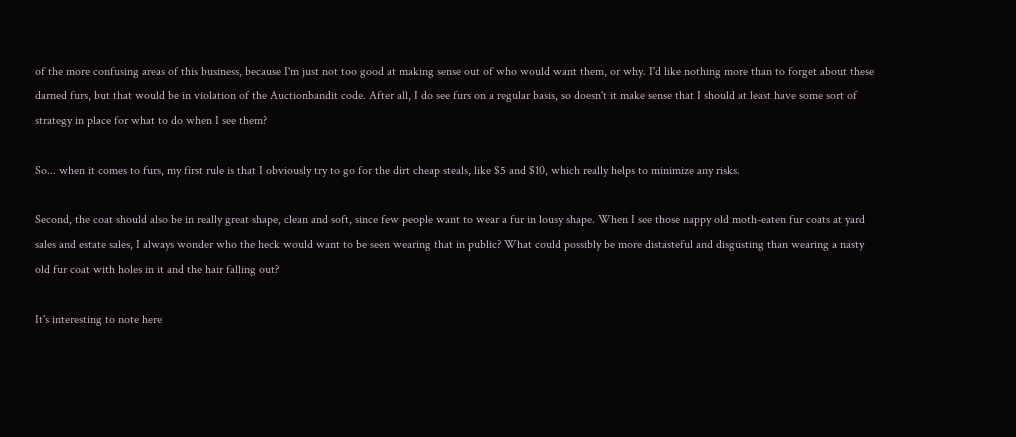of the more confusing areas of this business, because I'm just not too good at making sense out of who would want them, or why. I'd like nothing more than to forget about these darned furs, but that would be in violation of the Auctionbandit code. After all, I do see furs on a regular basis, so doesn't it make sense that I should at least have some sort of strategy in place for what to do when I see them?

So... when it comes to furs, my first rule is that I obviously try to go for the dirt cheap steals, like $5 and $10, which really helps to minimize any risks.

Second, the coat should also be in really great shape, clean and soft, since few people want to wear a fur in lousy shape. When I see those nappy old moth-eaten fur coats at yard sales and estate sales, I always wonder who the heck would want to be seen wearing that in public? What could possibly be more distasteful and disgusting than wearing a nasty old fur coat with holes in it and the hair falling out?

It's interesting to note here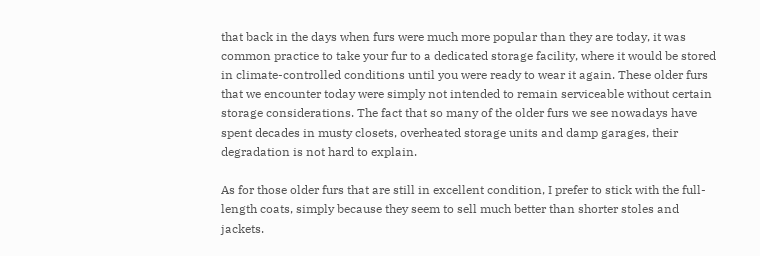that back in the days when furs were much more popular than they are today, it was common practice to take your fur to a dedicated storage facility, where it would be stored in climate-controlled conditions until you were ready to wear it again. These older furs that we encounter today were simply not intended to remain serviceable without certain storage considerations. The fact that so many of the older furs we see nowadays have spent decades in musty closets, overheated storage units and damp garages, their degradation is not hard to explain.

As for those older furs that are still in excellent condition, I prefer to stick with the full-length coats, simply because they seem to sell much better than shorter stoles and jackets.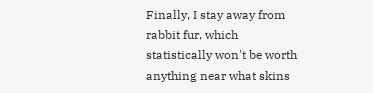Finally, I stay away from rabbit fur, which statistically won't be worth anything near what skins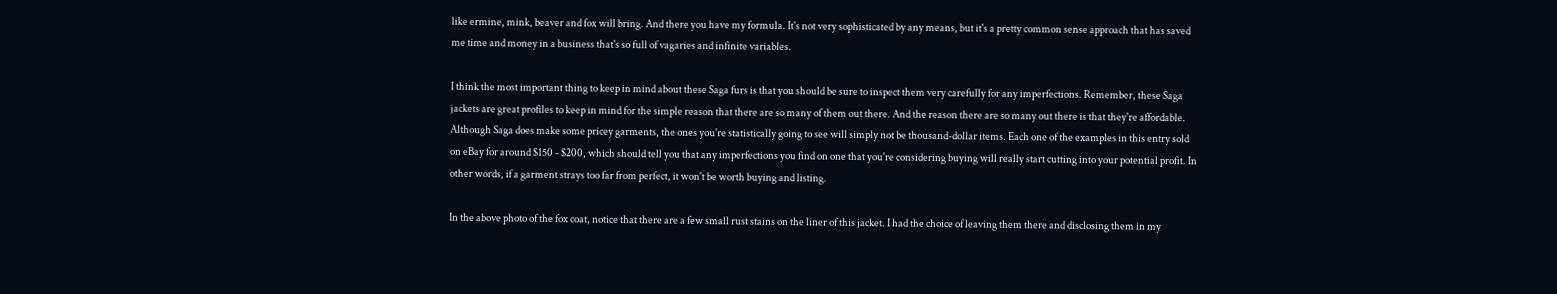like ermine, mink, beaver and fox will bring. And there you have my formula. It's not very sophisticated by any means, but it's a pretty common sense approach that has saved me time and money in a business that's so full of vagaries and infinite variables.

I think the most important thing to keep in mind about these Saga furs is that you should be sure to inspect them very carefully for any imperfections. Remember, these Saga jackets are great profiles to keep in mind for the simple reason that there are so many of them out there. And the reason there are so many out there is that they're affordable. Although Saga does make some pricey garments, the ones you're statistically going to see will simply not be thousand-dollar items. Each one of the examples in this entry sold on eBay for around $150 - $200, which should tell you that any imperfections you find on one that you're considering buying will really start cutting into your potential profit. In other words, if a garment strays too far from perfect, it won't be worth buying and listing.

In the above photo of the fox coat, notice that there are a few small rust stains on the liner of this jacket. I had the choice of leaving them there and disclosing them in my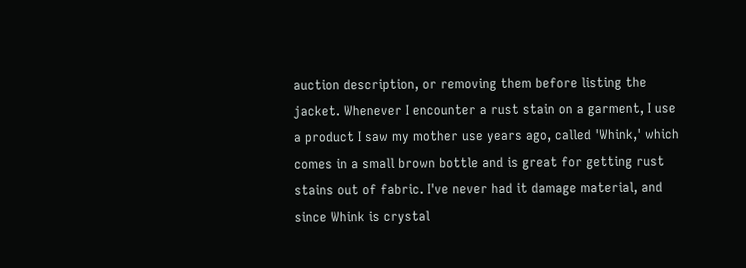auction description, or removing them before listing the jacket. Whenever I encounter a rust stain on a garment, I use a product I saw my mother use years ago, called 'Whink,' which comes in a small brown bottle and is great for getting rust stains out of fabric. I've never had it damage material, and since Whink is crystal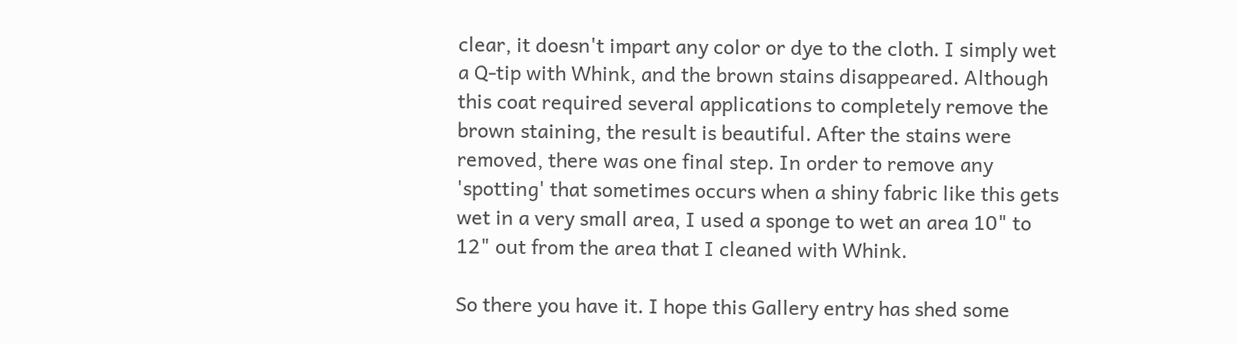clear, it doesn't impart any color or dye to the cloth. I simply wet a Q-tip with Whink, and the brown stains disappeared. Although this coat required several applications to completely remove the brown staining, the result is beautiful. After the stains were removed, there was one final step. In order to remove any 'spotting' that sometimes occurs when a shiny fabric like this gets wet in a very small area, I used a sponge to wet an area 10" to 12" out from the area that I cleaned with Whink.

So there you have it. I hope this Gallery entry has shed some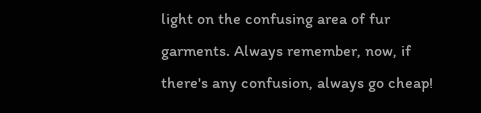light on the confusing area of fur garments. Always remember, now, if there's any confusion, always go cheap!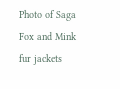Photo of Saga Fox and Mink fur jackets